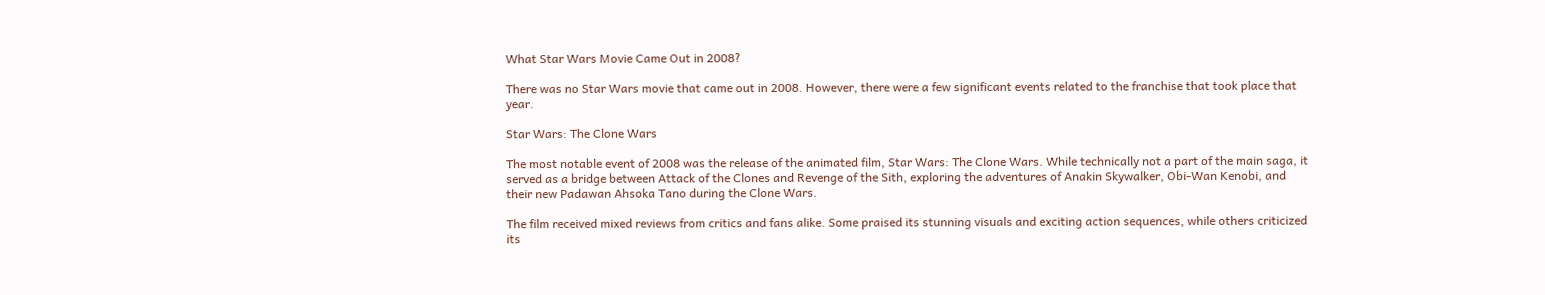What Star Wars Movie Came Out in 2008?

There was no Star Wars movie that came out in 2008. However, there were a few significant events related to the franchise that took place that year.

Star Wars: The Clone Wars

The most notable event of 2008 was the release of the animated film, Star Wars: The Clone Wars. While technically not a part of the main saga, it served as a bridge between Attack of the Clones and Revenge of the Sith, exploring the adventures of Anakin Skywalker, Obi-Wan Kenobi, and their new Padawan Ahsoka Tano during the Clone Wars.

The film received mixed reviews from critics and fans alike. Some praised its stunning visuals and exciting action sequences, while others criticized its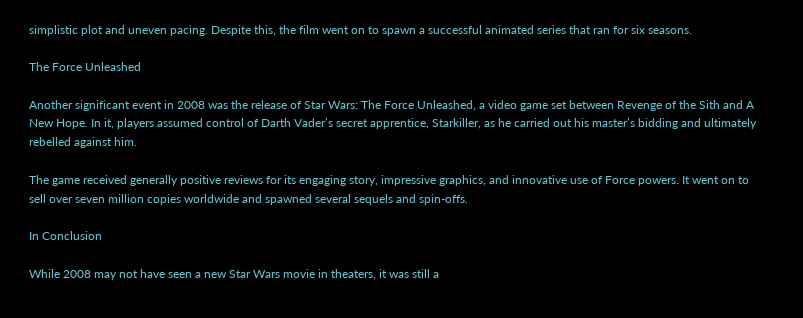simplistic plot and uneven pacing. Despite this, the film went on to spawn a successful animated series that ran for six seasons.

The Force Unleashed

Another significant event in 2008 was the release of Star Wars: The Force Unleashed, a video game set between Revenge of the Sith and A New Hope. In it, players assumed control of Darth Vader’s secret apprentice, Starkiller, as he carried out his master’s bidding and ultimately rebelled against him.

The game received generally positive reviews for its engaging story, impressive graphics, and innovative use of Force powers. It went on to sell over seven million copies worldwide and spawned several sequels and spin-offs.

In Conclusion

While 2008 may not have seen a new Star Wars movie in theaters, it was still a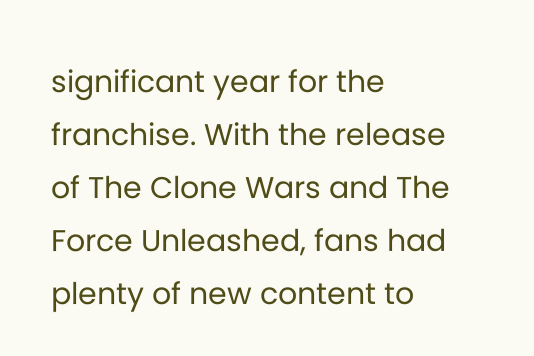significant year for the franchise. With the release of The Clone Wars and The Force Unleashed, fans had plenty of new content to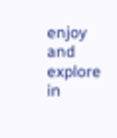enjoy and explore in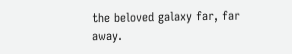the beloved galaxy far, far away.